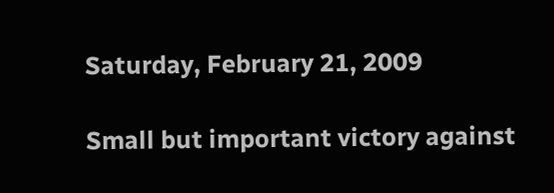Saturday, February 21, 2009

Small but important victory against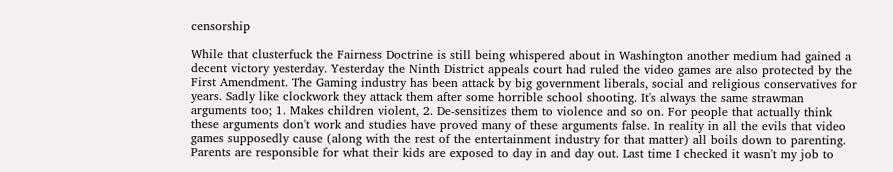censorship

While that clusterfuck the Fairness Doctrine is still being whispered about in Washington another medium had gained a decent victory yesterday. Yesterday the Ninth District appeals court had ruled the video games are also protected by the First Amendment. The Gaming industry has been attack by big government liberals, social and religious conservatives for years. Sadly like clockwork they attack them after some horrible school shooting. It's always the same strawman arguments too; 1. Makes children violent, 2. De-sensitizes them to violence and so on. For people that actually think these arguments don't work and studies have proved many of these arguments false. In reality in all the evils that video games supposedly cause (along with the rest of the entertainment industry for that matter) all boils down to parenting. Parents are responsible for what their kids are exposed to day in and day out. Last time I checked it wasn't my job to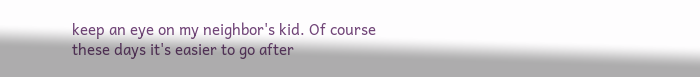keep an eye on my neighbor's kid. Of course these days it's easier to go after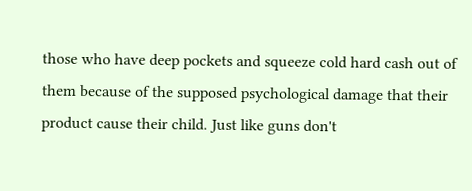those who have deep pockets and squeeze cold hard cash out of them because of the supposed psychological damage that their product cause their child. Just like guns don't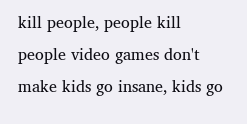kill people, people kill people video games don't make kids go insane, kids go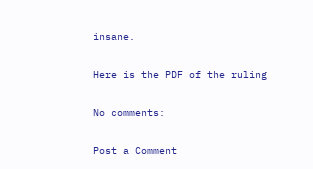insane.

Here is the PDF of the ruling

No comments:

Post a Comment